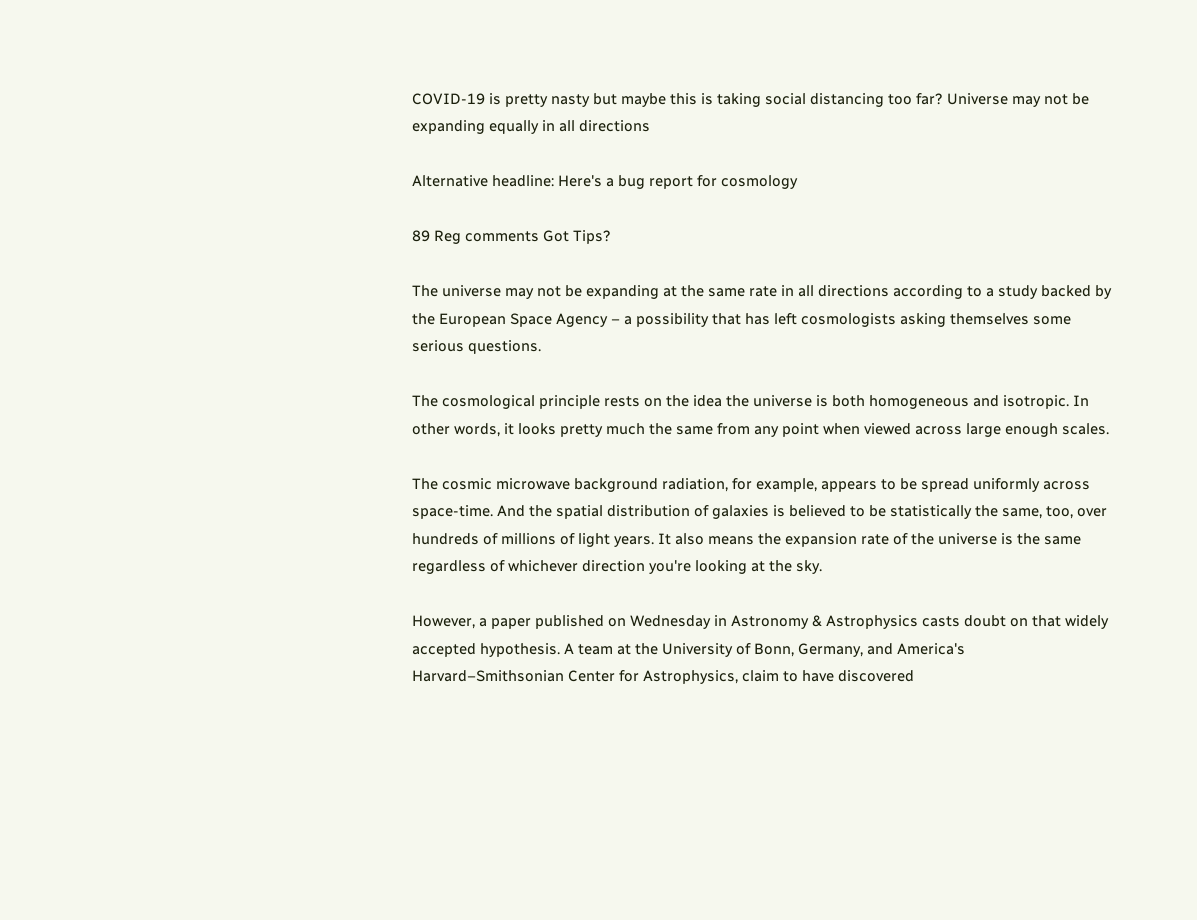COVID-19 is pretty nasty but maybe this is taking social distancing too far? Universe may not be expanding equally in all directions

Alternative headline: Here's a bug report for cosmology

89 Reg comments Got Tips?

The universe may not be expanding at the same rate in all directions according to a study backed by the European Space Agency – a possibility that has left cosmologists asking themselves some serious questions.

The cosmological principle rests on the idea the universe is both homogeneous and isotropic. In other words, it looks pretty much the same from any point when viewed across large enough scales.

The cosmic microwave background radiation, for example, appears to be spread uniformly across space-time. And the spatial distribution of galaxies is believed to be statistically the same, too, over hundreds of millions of light years. It also means the expansion rate of the universe is the same regardless of whichever direction you're looking at the sky.

However, a paper published on Wednesday in Astronomy & Astrophysics casts doubt on that widely accepted hypothesis. A team at the University of Bonn, Germany, and America's Harvard–Smithsonian Center for Astrophysics, claim to have discovered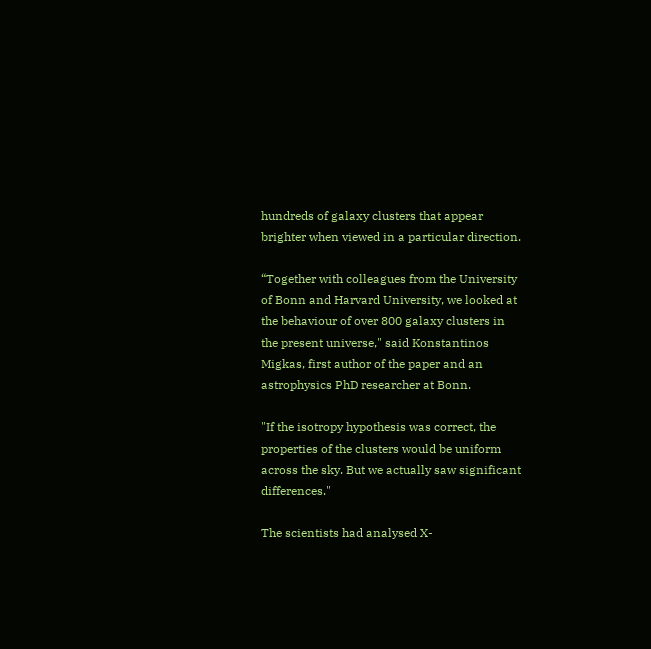hundreds of galaxy clusters that appear brighter when viewed in a particular direction.

“Together with colleagues from the University of Bonn and Harvard University, we looked at the behaviour of over 800 galaxy clusters in the present universe," said Konstantinos Migkas, first author of the paper and an astrophysics PhD researcher at Bonn.

"If the isotropy hypothesis was correct, the properties of the clusters would be uniform across the sky. But we actually saw significant differences."

The scientists had analysed X-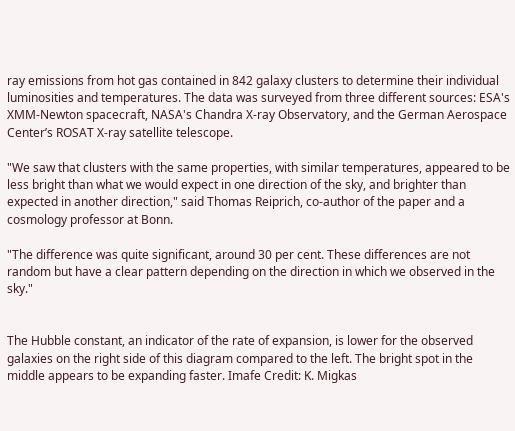ray emissions from hot gas contained in 842 galaxy clusters to determine their individual luminosities and temperatures. The data was surveyed from three different sources: ESA's XMM-Newton spacecraft, NASA's Chandra X-ray Observatory, and the German Aerospace Center’s ROSAT X-ray satellite telescope.

"We saw that clusters with the same properties, with similar temperatures, appeared to be less bright than what we would expect in one direction of the sky, and brighter than expected in another direction," said Thomas Reiprich, co-author of the paper and a cosmology professor at Bonn.

"The difference was quite significant, around 30 per cent. These differences are not random but have a clear pattern depending on the direction in which we observed in the sky."


The Hubble constant, an indicator of the rate of expansion, is lower for the observed galaxies on the right side of this diagram compared to the left. The bright spot in the middle appears to be expanding faster. Imafe Credit: K. Migkas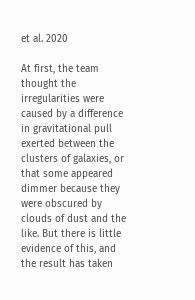et al. 2020

At first, the team thought the irregularities were caused by a difference in gravitational pull exerted between the clusters of galaxies, or that some appeared dimmer because they were obscured by clouds of dust and the like. But there is little evidence of this, and the result has taken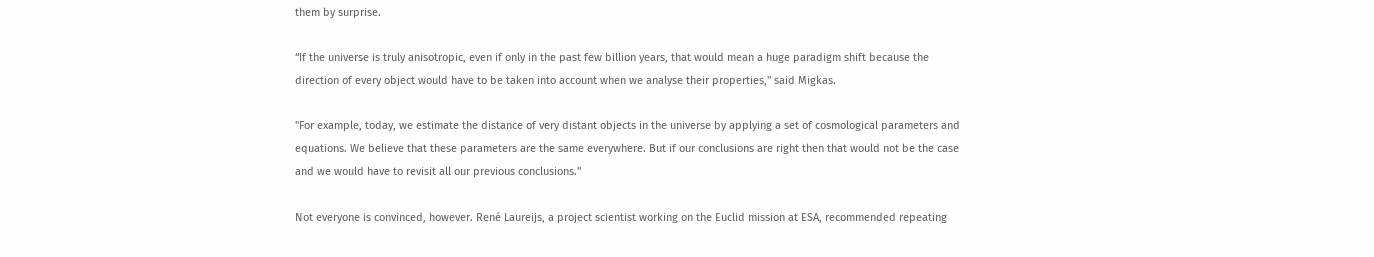them by surprise.

“If the universe is truly anisotropic, even if only in the past few billion years, that would mean a huge paradigm shift because the direction of every object would have to be taken into account when we analyse their properties," said Migkas.

"For example, today, we estimate the distance of very distant objects in the universe by applying a set of cosmological parameters and equations. We believe that these parameters are the same everywhere. But if our conclusions are right then that would not be the case and we would have to revisit all our previous conclusions."

Not everyone is convinced, however. René Laureijs, a project scientist working on the Euclid mission at ESA, recommended repeating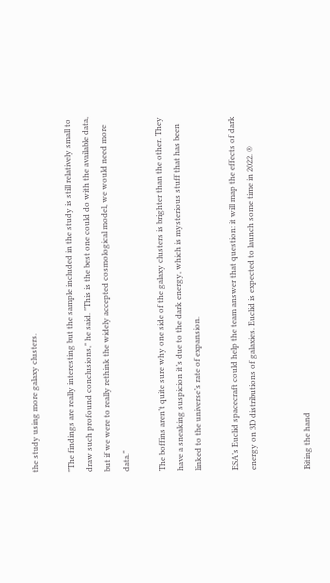the study using more galaxy clusters.

"The findings are really interesting but the sample included in the study is still relatively small to draw such profound conclusions," he said. "This is the best one could do with the available data, but if we were to really rethink the widely accepted cosmological model, we would need more data."

The boffins aren’t quite sure why one side of the galaxy clusters is brighter than the other. They have a sneaking suspicion it’s due to the dark energy, which is mysterious stuff that has been linked to the universe’s rate of expansion.

ESA’s Euclid spacecraft could help the team answer that question: it will map the effects of dark energy on 3D distributions of galaxies. Euclid is expected to launch some time in 2022. ®


Biting the hand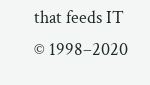that feeds IT © 1998–2020